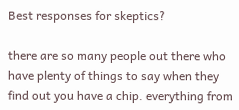Best responses for skeptics?

there are so many people out there who have plenty of things to say when they find out you have a chip. everything from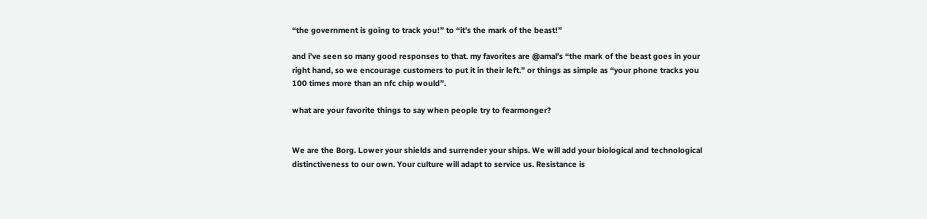“the government is going to track you!” to “it’s the mark of the beast!”

and i’ve seen so many good responses to that. my favorites are @amal’s “the mark of the beast goes in your right hand, so we encourage customers to put it in their left.” or things as simple as “your phone tracks you 100 times more than an nfc chip would”.

what are your favorite things to say when people try to fearmonger?


We are the Borg. Lower your shields and surrender your ships. We will add your biological and technological distinctiveness to our own. Your culture will adapt to service us. Resistance is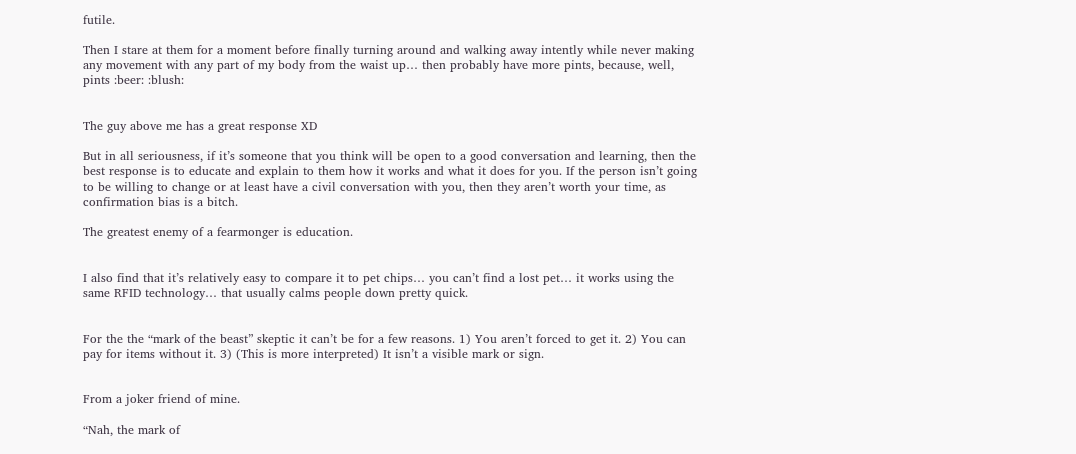futile.

Then I stare at them for a moment before finally turning around and walking away intently while never making any movement with any part of my body from the waist up… then probably have more pints, because, well, pints :beer: :blush:


The guy above me has a great response XD

But in all seriousness, if it’s someone that you think will be open to a good conversation and learning, then the best response is to educate and explain to them how it works and what it does for you. If the person isn’t going to be willing to change or at least have a civil conversation with you, then they aren’t worth your time, as confirmation bias is a bitch.

The greatest enemy of a fearmonger is education.


I also find that it’s relatively easy to compare it to pet chips… you can’t find a lost pet… it works using the same RFID technology… that usually calms people down pretty quick.


For the the “mark of the beast” skeptic it can’t be for a few reasons. 1) You aren’t forced to get it. 2) You can pay for items without it. 3) (This is more interpreted) It isn’t a visible mark or sign.


From a joker friend of mine.

“Nah, the mark of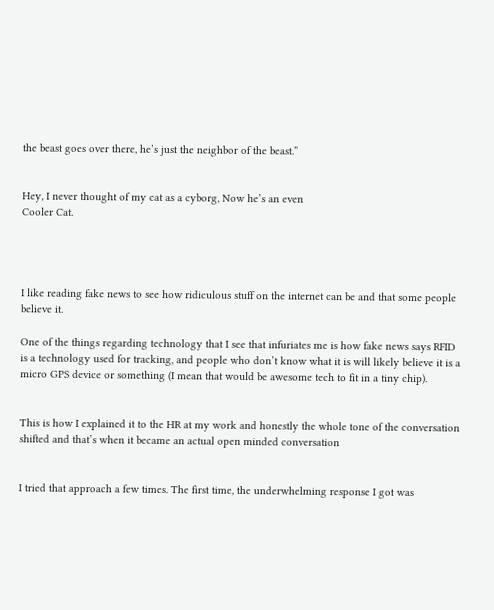the beast goes over there, he’s just the neighbor of the beast.”


Hey, I never thought of my cat as a cyborg, Now he’s an even
Cooler Cat.




I like reading fake news to see how ridiculous stuff on the internet can be and that some people believe it.

One of the things regarding technology that I see that infuriates me is how fake news says RFID is a technology used for tracking, and people who don’t know what it is will likely believe it is a micro GPS device or something (I mean that would be awesome tech to fit in a tiny chip).


This is how I explained it to the HR at my work and honestly the whole tone of the conversation shifted and that’s when it became an actual open minded conversation


I tried that approach a few times. The first time, the underwhelming response I got was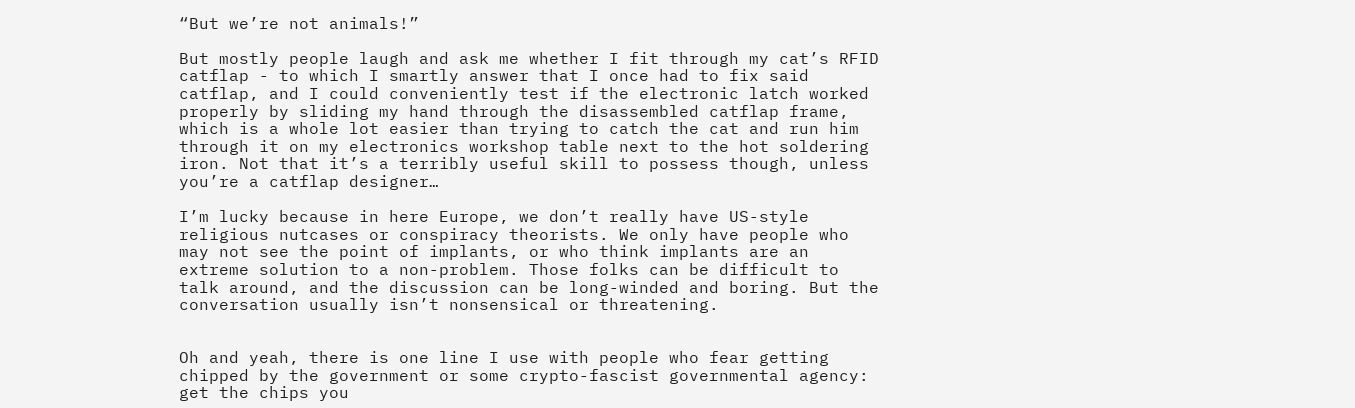“But we’re not animals!”

But mostly people laugh and ask me whether I fit through my cat’s RFID catflap - to which I smartly answer that I once had to fix said catflap, and I could conveniently test if the electronic latch worked properly by sliding my hand through the disassembled catflap frame, which is a whole lot easier than trying to catch the cat and run him through it on my electronics workshop table next to the hot soldering iron. Not that it’s a terribly useful skill to possess though, unless you’re a catflap designer…

I’m lucky because in here Europe, we don’t really have US-style religious nutcases or conspiracy theorists. We only have people who may not see the point of implants, or who think implants are an extreme solution to a non-problem. Those folks can be difficult to talk around, and the discussion can be long-winded and boring. But the conversation usually isn’t nonsensical or threatening.


Oh and yeah, there is one line I use with people who fear getting chipped by the government or some crypto-fascist governmental agency: get the chips you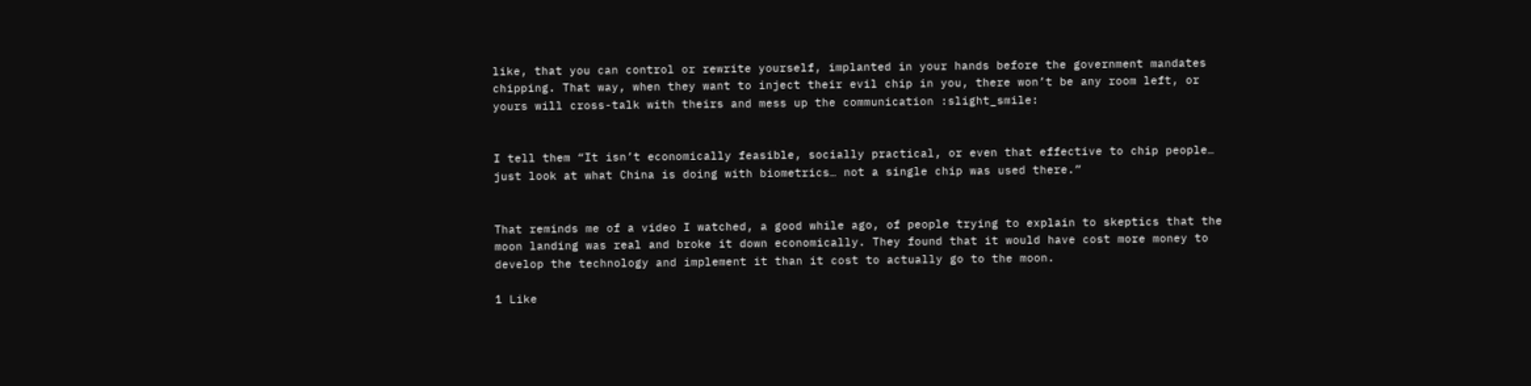like, that you can control or rewrite yourself, implanted in your hands before the government mandates chipping. That way, when they want to inject their evil chip in you, there won’t be any room left, or yours will cross-talk with theirs and mess up the communication :slight_smile:


I tell them “It isn’t economically feasible, socially practical, or even that effective to chip people… just look at what China is doing with biometrics… not a single chip was used there.”


That reminds me of a video I watched, a good while ago, of people trying to explain to skeptics that the moon landing was real and broke it down economically. They found that it would have cost more money to develop the technology and implement it than it cost to actually go to the moon.

1 Like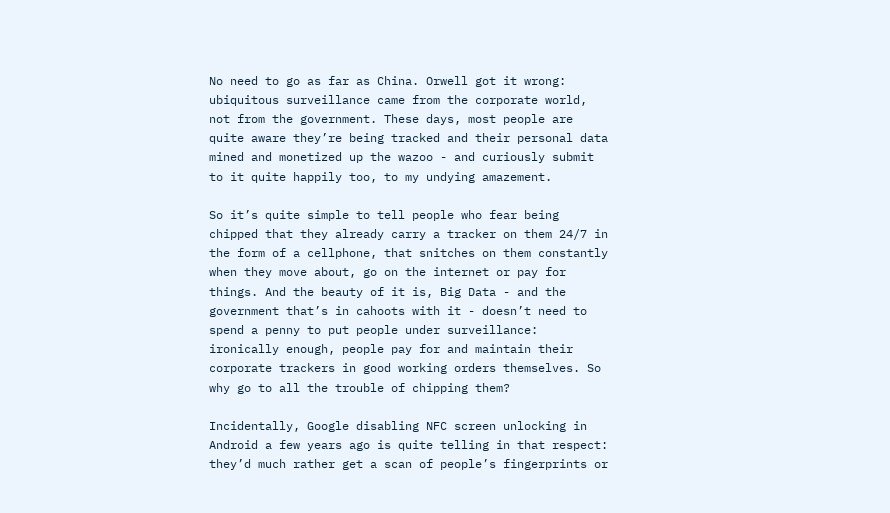No need to go as far as China. Orwell got it wrong: ubiquitous surveillance came from the corporate world, not from the government. These days, most people are quite aware they’re being tracked and their personal data mined and monetized up the wazoo - and curiously submit to it quite happily too, to my undying amazement.

So it’s quite simple to tell people who fear being chipped that they already carry a tracker on them 24/7 in the form of a cellphone, that snitches on them constantly when they move about, go on the internet or pay for things. And the beauty of it is, Big Data - and the government that’s in cahoots with it - doesn’t need to spend a penny to put people under surveillance: ironically enough, people pay for and maintain their corporate trackers in good working orders themselves. So why go to all the trouble of chipping them?

Incidentally, Google disabling NFC screen unlocking in Android a few years ago is quite telling in that respect: they’d much rather get a scan of people’s fingerprints or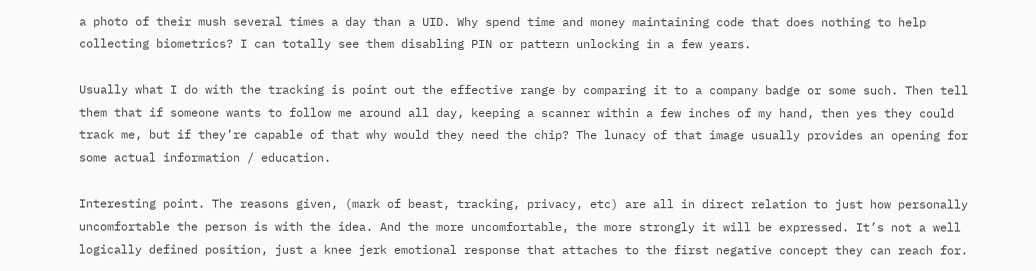a photo of their mush several times a day than a UID. Why spend time and money maintaining code that does nothing to help collecting biometrics? I can totally see them disabling PIN or pattern unlocking in a few years.

Usually what I do with the tracking is point out the effective range by comparing it to a company badge or some such. Then tell them that if someone wants to follow me around all day, keeping a scanner within a few inches of my hand, then yes they could track me, but if they’re capable of that why would they need the chip? The lunacy of that image usually provides an opening for some actual information / education.

Interesting point. The reasons given, (mark of beast, tracking, privacy, etc) are all in direct relation to just how personally uncomfortable the person is with the idea. And the more uncomfortable, the more strongly it will be expressed. It’s not a well logically defined position, just a knee jerk emotional response that attaches to the first negative concept they can reach for.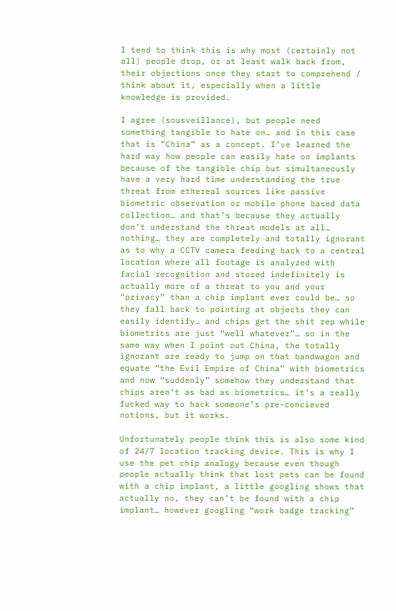I tend to think this is why most (certainly not all) people drop, or at least walk back from, their objections once they start to comprehend / think about it, especially when a little knowledge is provided.

I agree (sousveillance), but people need something tangible to hate on… and in this case that is “China” as a concept. I’ve learned the hard way how people can easily hate on implants because of the tangible chip but simultaneously have a very hard time understanding the true threat from ethereal sources like passive biometric observation or mobile phone based data collection… and that’s because they actually don’t understand the threat models at all… nothing… they are completely and totally ignorant as to why a CCTV camera feeding back to a central location where all footage is analyzed with facial recognition and stored indefinitely is actually more of a threat to you and your “privacy” than a chip implant ever could be… so they fall back to pointing at objects they can easily identify… and chips get the shit rep while biometrics are just “well whatever”… so in the same way when I point out China, the totally ignorant are ready to jump on that bandwagon and equate “the Evil Empire of China” with biometrics and now “suddenly” somehow they understand that chips aren’t as bad as biometrics… it’s a really fucked way to hack someone’s pre-concieved notions, but it works.

Unfortunately people think this is also some kind of 24/7 location tracking device. This is why I use the pet chip analogy because even though people actually think that lost pets can be found with a chip implant, a little googling shows that actually no, they can’t be found with a chip implant… however googling “work badge tracking”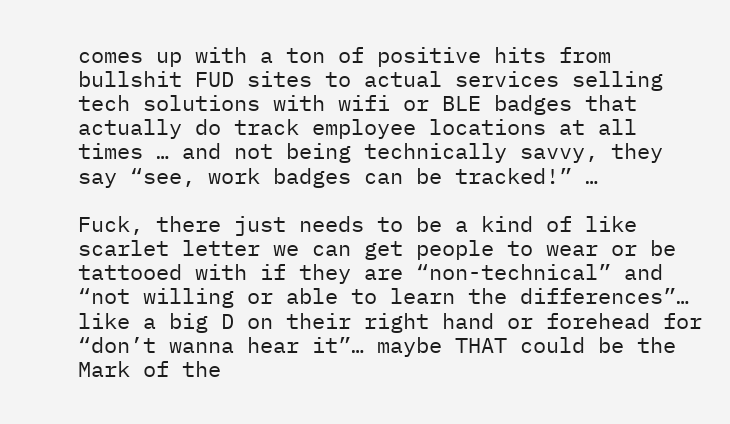comes up with a ton of positive hits from bullshit FUD sites to actual services selling tech solutions with wifi or BLE badges that actually do track employee locations at all times … and not being technically savvy, they say “see, work badges can be tracked!” …

Fuck, there just needs to be a kind of like scarlet letter we can get people to wear or be tattooed with if they are “non-technical” and “not willing or able to learn the differences”… like a big D on their right hand or forehead for “don’t wanna hear it”… maybe THAT could be the Mark of the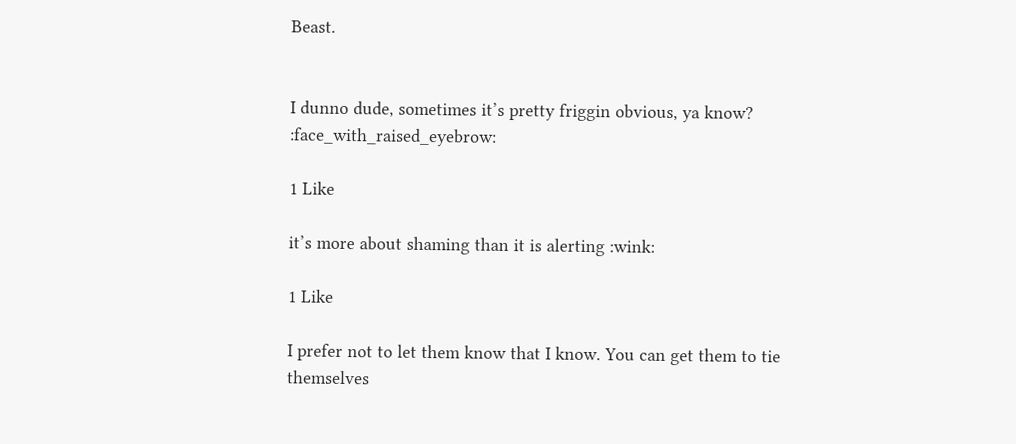Beast.


I dunno dude, sometimes it’s pretty friggin obvious, ya know? :face_with_raised_eyebrow:

1 Like

it’s more about shaming than it is alerting :wink:

1 Like

I prefer not to let them know that I know. You can get them to tie themselves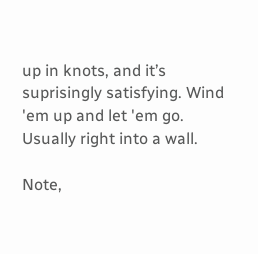up in knots, and it’s suprisingly satisfying. Wind 'em up and let 'em go. Usually right into a wall.

Note,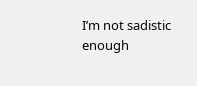I’m not sadistic enough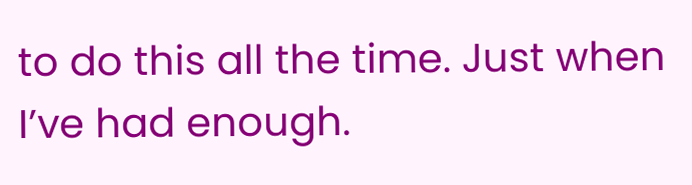to do this all the time. Just when I’ve had enough.